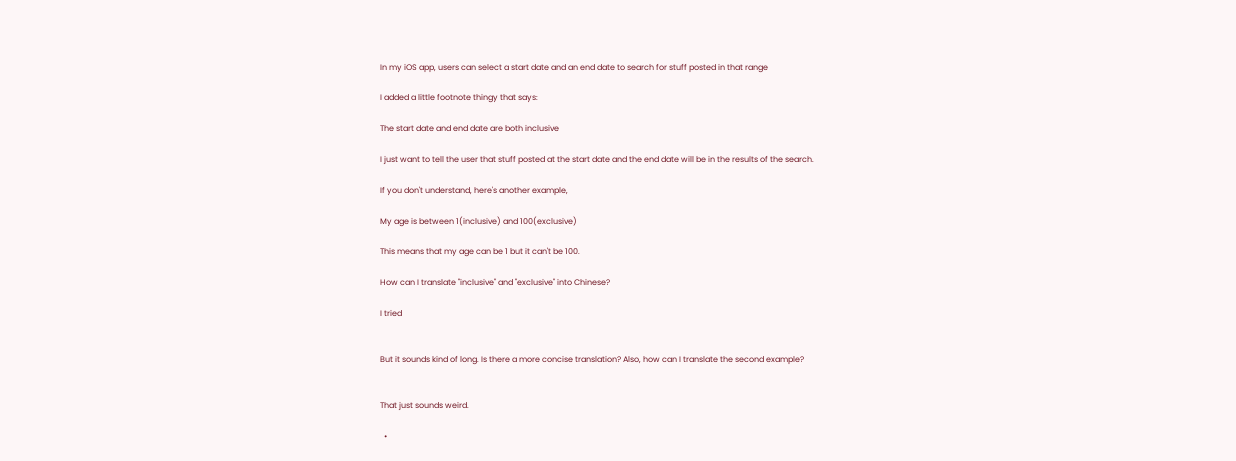In my iOS app, users can select a start date and an end date to search for stuff posted in that range

I added a little footnote thingy that says:

The start date and end date are both inclusive

I just want to tell the user that stuff posted at the start date and the end date will be in the results of the search.

If you don't understand, here's another example,

My age is between 1(inclusive) and 100(exclusive)

This means that my age can be 1 but it can't be 100.

How can I translate "inclusive" and "exclusive" into Chinese?

I tried


But it sounds kind of long. Is there a more concise translation? Also, how can I translate the second example?


That just sounds weird.

  •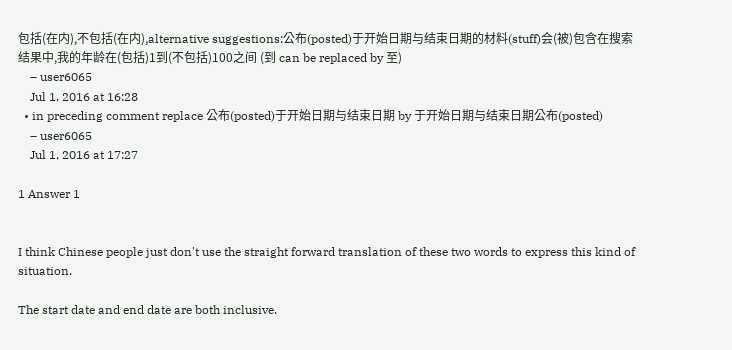包括(在内),不包括(在内),alternative suggestions:公布(posted)于开始日期与结束日期的材料(stuff)会(被)包含在搜索结果中,我的年龄在(包括)1到(不包括)100之间 (到 can be replaced by 至)
    – user6065
    Jul 1, 2016 at 16:28
  • in preceding comment replace 公布(posted)于开始日期与结束日期 by 于开始日期与结束日期公布(posted)
    – user6065
    Jul 1, 2016 at 17:27

1 Answer 1


I think Chinese people just don't use the straight forward translation of these two words to express this kind of situation.

The start date and end date are both inclusive.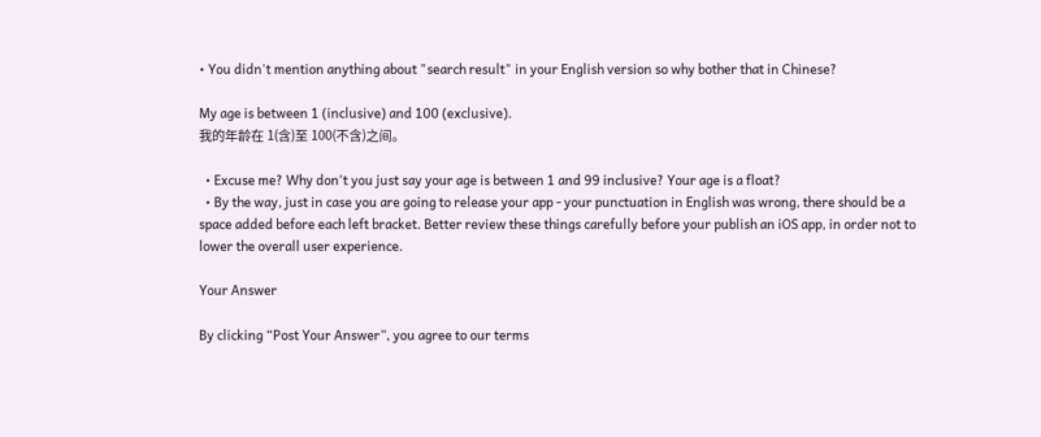• You didn't mention anything about "search result" in your English version so why bother that in Chinese?

My age is between 1 (inclusive) and 100 (exclusive).
我的年龄在 1(含)至 100(不含)之间。

  • Excuse me? Why don't you just say your age is between 1 and 99 inclusive? Your age is a float?
  • By the way, just in case you are going to release your app - your punctuation in English was wrong, there should be a space added before each left bracket. Better review these things carefully before your publish an iOS app, in order not to lower the overall user experience.

Your Answer

By clicking “Post Your Answer”, you agree to our terms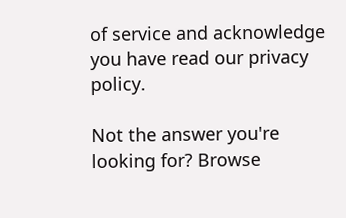of service and acknowledge you have read our privacy policy.

Not the answer you're looking for? Browse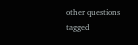other questions tagged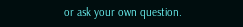or ask your own question.